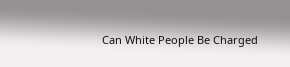Can White People Be Charged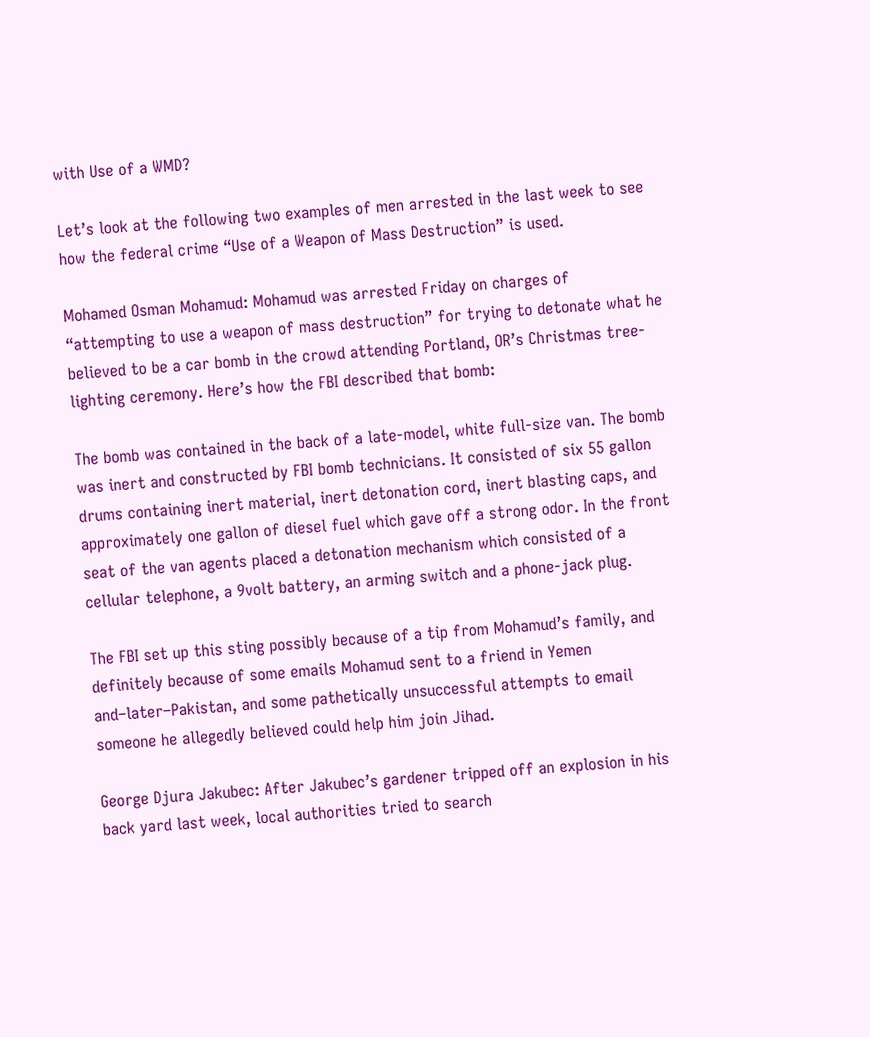with Use of a WMD?

Let’s look at the following two examples of men arrested in the last week to see how the federal crime “Use of a Weapon of Mass Destruction” is used.

Mohamed Osman Mohamud: Mohamud was arrested Friday on charges of “attempting to use a weapon of mass destruction” for trying to detonate what he believed to be a car bomb in the crowd attending Portland, OR’s Christmas tree-lighting ceremony. Here’s how the FBI described that bomb:

The bomb was contained in the back of a late-model, white full-size van. The bomb was inert and constructed by FBI bomb technicians. It consisted of six 55 gallon drums containing inert material, inert detonation cord, inert blasting caps, and approximately one gallon of diesel fuel which gave off a strong odor. In the front seat of the van agents placed a detonation mechanism which consisted of a cellular telephone, a 9volt battery, an arming switch and a phone-jack plug.

The FBI set up this sting possibly because of a tip from Mohamud’s family, and definitely because of some emails Mohamud sent to a friend in Yemen and–later–Pakistan, and some pathetically unsuccessful attempts to email someone he allegedly believed could help him join Jihad.

George Djura Jakubec: After Jakubec’s gardener tripped off an explosion in his back yard last week, local authorities tried to search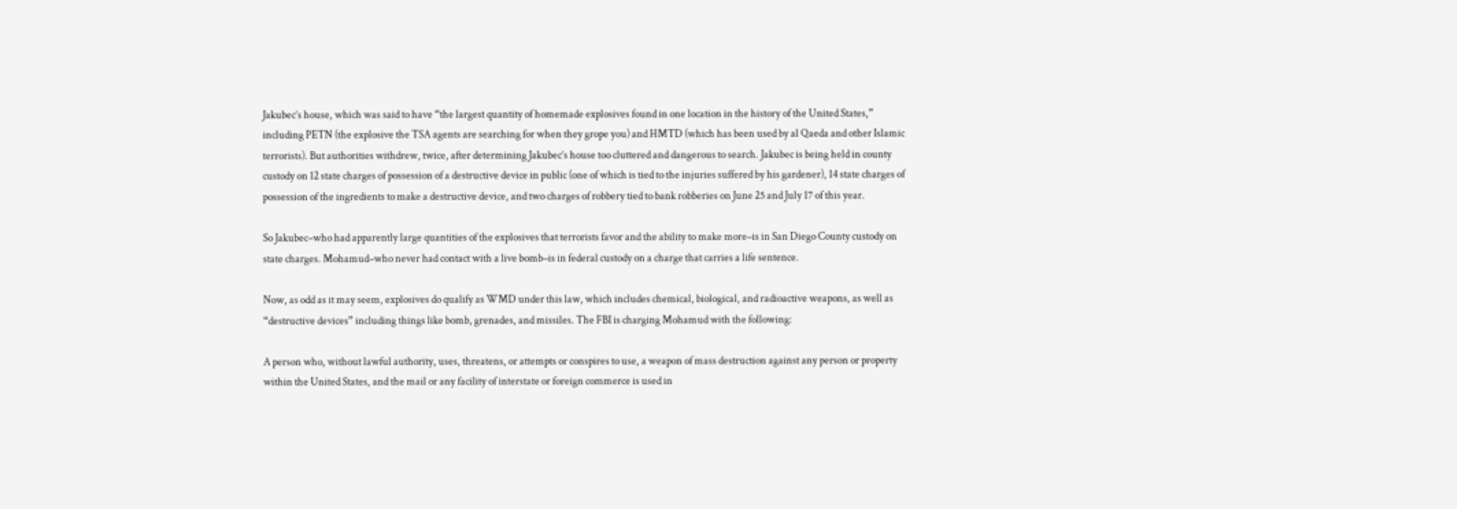Jakubec’s house, which was said to have “the largest quantity of homemade explosives found in one location in the history of the United States,” including PETN (the explosive the TSA agents are searching for when they grope you) and HMTD (which has been used by al Qaeda and other Islamic terrorists). But authorities withdrew, twice, after determining Jakubec’s house too cluttered and dangerous to search. Jakubec is being held in county custody on 12 state charges of possession of a destructive device in public (one of which is tied to the injuries suffered by his gardener), 14 state charges of possession of the ingredients to make a destructive device, and two charges of robbery tied to bank robberies on June 25 and July 17 of this year.

So Jakubec–who had apparently large quantities of the explosives that terrorists favor and the ability to make more–is in San Diego County custody on state charges. Mohamud–who never had contact with a live bomb–is in federal custody on a charge that carries a life sentence.

Now, as odd as it may seem, explosives do qualify as WMD under this law, which includes chemical, biological, and radioactive weapons, as well as “destructive devices” including things like bomb, grenades, and missiles. The FBI is charging Mohamud with the following:

A person who, without lawful authority, uses, threatens, or attempts or conspires to use, a weapon of mass destruction against any person or property within the United States, and the mail or any facility of interstate or foreign commerce is used in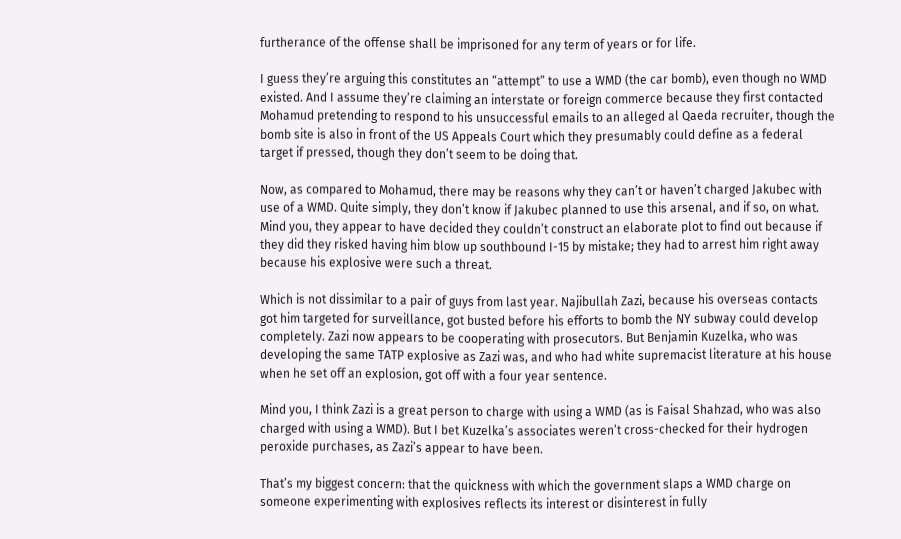furtherance of the offense shall be imprisoned for any term of years or for life.

I guess they’re arguing this constitutes an “attempt” to use a WMD (the car bomb), even though no WMD existed. And I assume they’re claiming an interstate or foreign commerce because they first contacted Mohamud pretending to respond to his unsuccessful emails to an alleged al Qaeda recruiter, though the bomb site is also in front of the US Appeals Court which they presumably could define as a federal target if pressed, though they don’t seem to be doing that.

Now, as compared to Mohamud, there may be reasons why they can’t or haven’t charged Jakubec with use of a WMD. Quite simply, they don’t know if Jakubec planned to use this arsenal, and if so, on what. Mind you, they appear to have decided they couldn’t construct an elaborate plot to find out because if they did they risked having him blow up southbound I-15 by mistake; they had to arrest him right away because his explosive were such a threat.

Which is not dissimilar to a pair of guys from last year. Najibullah Zazi, because his overseas contacts got him targeted for surveillance, got busted before his efforts to bomb the NY subway could develop completely. Zazi now appears to be cooperating with prosecutors. But Benjamin Kuzelka, who was developing the same TATP explosive as Zazi was, and who had white supremacist literature at his house when he set off an explosion, got off with a four year sentence.

Mind you, I think Zazi is a great person to charge with using a WMD (as is Faisal Shahzad, who was also charged with using a WMD). But I bet Kuzelka’s associates weren’t cross-checked for their hydrogen peroxide purchases, as Zazi’s appear to have been.

That’s my biggest concern: that the quickness with which the government slaps a WMD charge on someone experimenting with explosives reflects its interest or disinterest in fully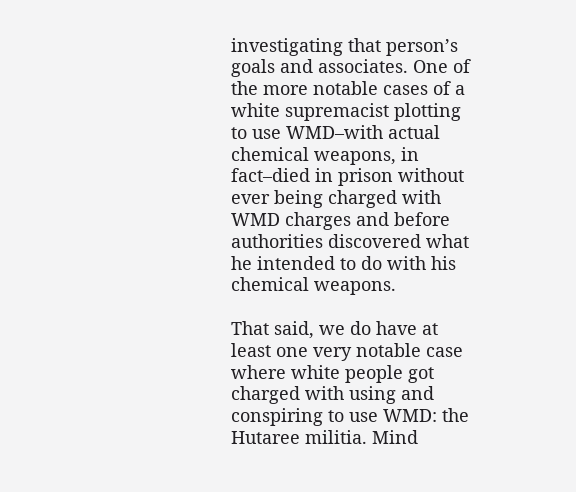investigating that person’s goals and associates. One of the more notable cases of a white supremacist plotting to use WMD–with actual chemical weapons, in fact–died in prison without ever being charged with WMD charges and before authorities discovered what he intended to do with his chemical weapons.

That said, we do have at least one very notable case where white people got charged with using and conspiring to use WMD: the Hutaree militia. Mind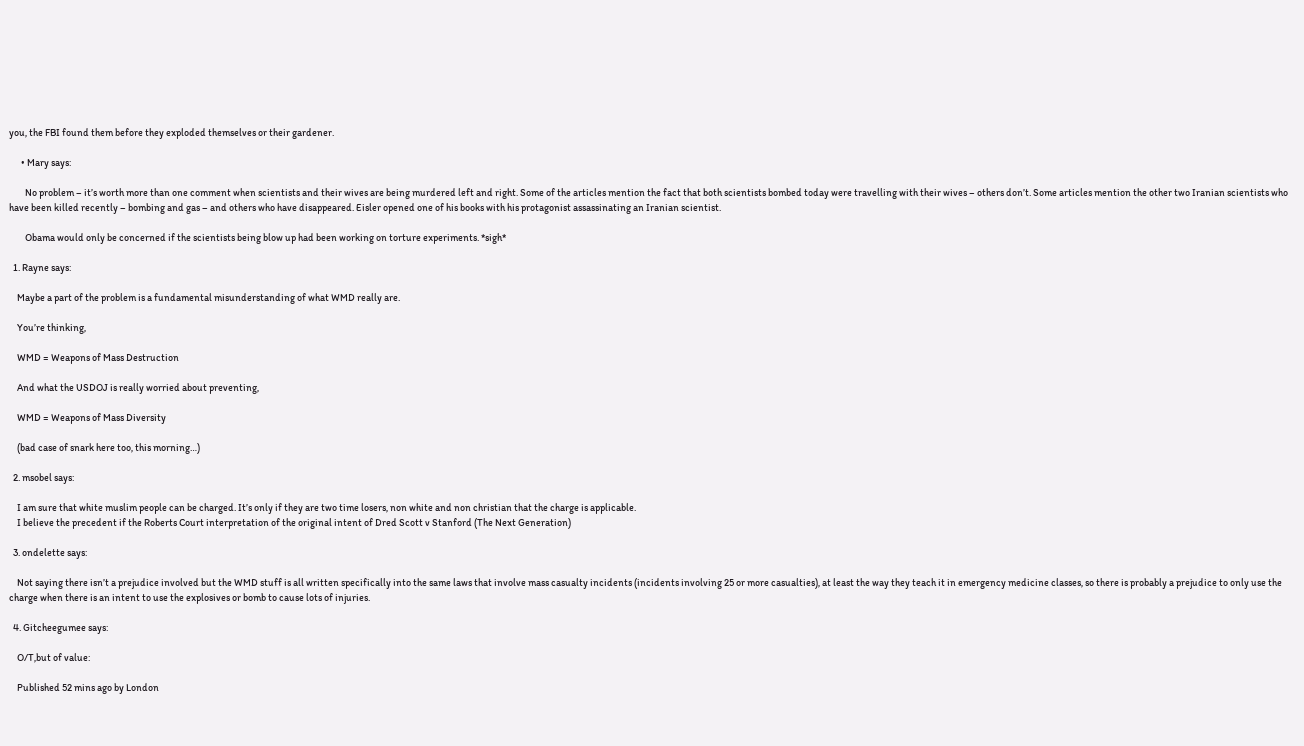you, the FBI found them before they exploded themselves or their gardener.

      • Mary says:

        No problem – it’s worth more than one comment when scientists and their wives are being murdered left and right. Some of the articles mention the fact that both scientists bombed today were travelling with their wives – others don’t. Some articles mention the other two Iranian scientists who have been killed recently – bombing and gas – and others who have disappeared. Eisler opened one of his books with his protagonist assassinating an Iranian scientist.

        Obama would only be concerned if the scientists being blow up had been working on torture experiments. *sigh*

  1. Rayne says:

    Maybe a part of the problem is a fundamental misunderstanding of what WMD really are.

    You’re thinking,

    WMD = Weapons of Mass Destruction

    And what the USDOJ is really worried about preventing,

    WMD = Weapons of Mass Diversity

    (bad case of snark here too, this morning…)

  2. msobel says:

    I am sure that white muslim people can be charged. It’s only if they are two time losers, non white and non christian that the charge is applicable.
    I believe the precedent if the Roberts Court interpretation of the original intent of Dred Scott v Stanford (The Next Generation)

  3. ondelette says:

    Not saying there isn’t a prejudice involved but the WMD stuff is all written specifically into the same laws that involve mass casualty incidents (incidents involving 25 or more casualties), at least the way they teach it in emergency medicine classes, so there is probably a prejudice to only use the charge when there is an intent to use the explosives or bomb to cause lots of injuries.

  4. Gitcheegumee says:

    O/T,but of value:

    Published 52 mins ago by London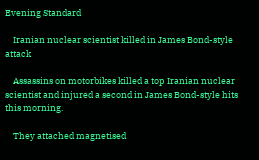Evening Standard

    Iranian nuclear scientist killed in James Bond-style attack

    Assassins on motorbikes killed a top Iranian nuclear scientist and injured a second in James Bond-style hits this morning.

    They attached magnetised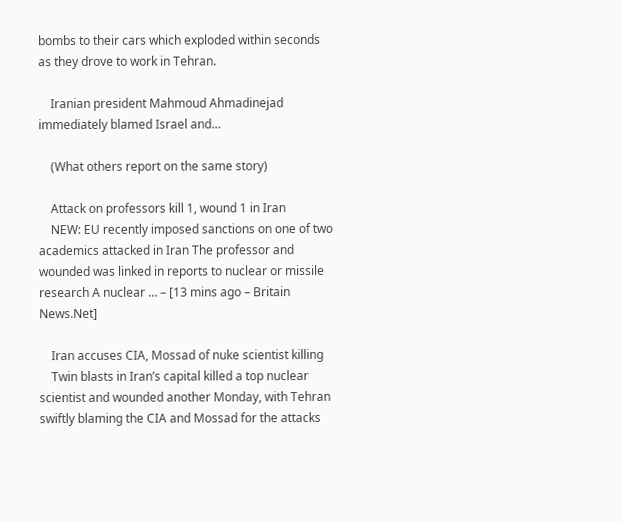bombs to their cars which exploded within seconds as they drove to work in Tehran.

    Iranian president Mahmoud Ahmadinejad immediately blamed Israel and…

    (What others report on the same story)

    Attack on professors kill 1, wound 1 in Iran
    NEW: EU recently imposed sanctions on one of two academics attacked in Iran The professor and wounded was linked in reports to nuclear or missile research A nuclear … – [13 mins ago – Britain News.Net]

    Iran accuses CIA, Mossad of nuke scientist killing
    Twin blasts in Iran’s capital killed a top nuclear scientist and wounded another Monday, with Tehran swiftly blaming the CIA and Mossad for the attacks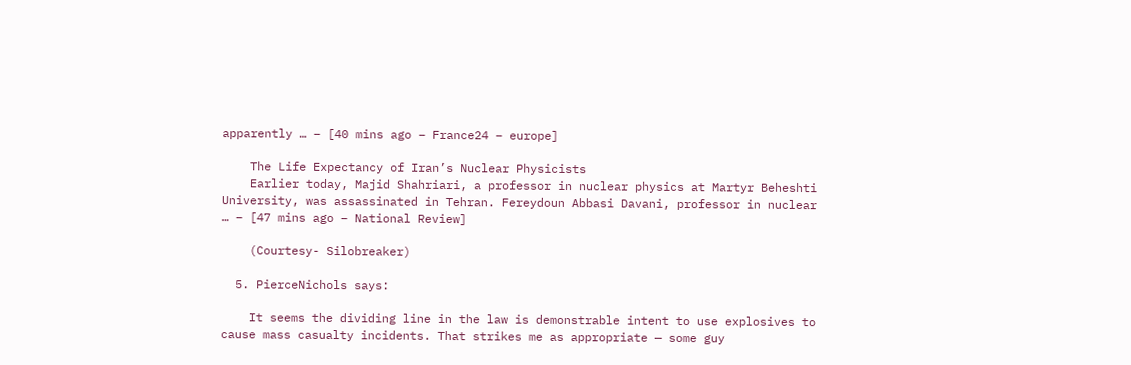apparently … – [40 mins ago – France24 – europe]

    The Life Expectancy of Iran’s Nuclear Physicists
    Earlier today, Majid Shahriari, a professor in nuclear physics at Martyr Beheshti University, was assassinated in Tehran. Fereydoun Abbasi Davani, professor in nuclear … – [47 mins ago – National Review]

    (Courtesy- Silobreaker)

  5. PierceNichols says:

    It seems the dividing line in the law is demonstrable intent to use explosives to cause mass casualty incidents. That strikes me as appropriate — some guy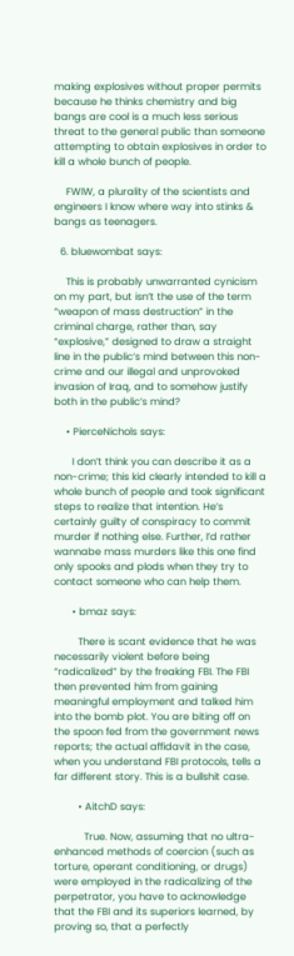making explosives without proper permits because he thinks chemistry and big bangs are cool is a much less serious threat to the general public than someone attempting to obtain explosives in order to kill a whole bunch of people.

    FWIW, a plurality of the scientists and engineers I know where way into stinks & bangs as teenagers.

  6. bluewombat says:

    This is probably unwarranted cynicism on my part, but isn’t the use of the term “weapon of mass destruction” in the criminal charge, rather than, say “explosive,” designed to draw a straight line in the public’s mind between this non-crime and our illegal and unprovoked invasion of Iraq, and to somehow justify both in the public’s mind?

    • PierceNichols says:

      I don’t think you can describe it as a non-crime; this kid clearly intended to kill a whole bunch of people and took significant steps to realize that intention. He’s certainly guilty of conspiracy to commit murder if nothing else. Further, I’d rather wannabe mass murders like this one find only spooks and plods when they try to contact someone who can help them.

      • bmaz says:

        There is scant evidence that he was necessarily violent before being “radicalized” by the freaking FBI. The FBI then prevented him from gaining meaningful employment and talked him into the bomb plot. You are biting off on the spoon fed from the government news reports; the actual affidavit in the case, when you understand FBI protocols, tells a far different story. This is a bullshit case.

        • AitchD says:

          True. Now, assuming that no ultra-enhanced methods of coercion (such as torture, operant conditioning, or drugs) were employed in the radicalizing of the perpetrator, you have to acknowledge that the FBI and its superiors learned, by proving so, that a perfectly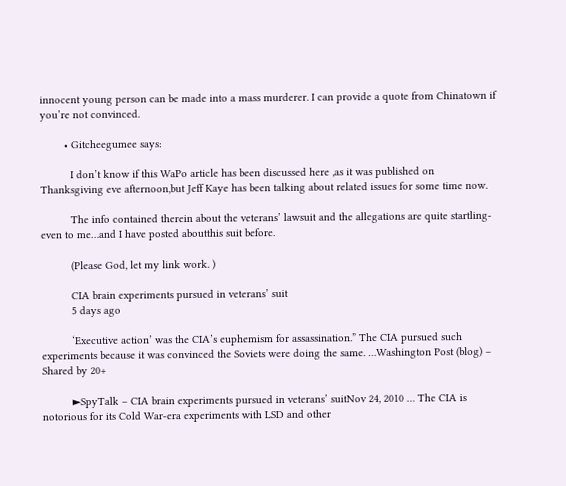innocent young person can be made into a mass murderer. I can provide a quote from Chinatown if you’re not convinced.

        • Gitcheegumee says:

          I don’t know if this WaPo article has been discussed here ,as it was published on Thanksgiving eve afternoon,but Jeff Kaye has been talking about related issues for some time now.

          The info contained therein about the veterans’ lawsuit and the allegations are quite startling-even to me…and I have posted aboutthis suit before.

          (Please God, let my link work. )

          CIA brain experiments pursued in veterans’ suit
          5 days ago

          ‘Executive action’ was the CIA’s euphemism for assassination.” The CIA pursued such experiments because it was convinced the Soviets were doing the same. …Washington Post (blog) – Shared by 20+

          ►SpyTalk – CIA brain experiments pursued in veterans’ suitNov 24, 2010 … The CIA is notorious for its Cold War-era experiments with LSD and other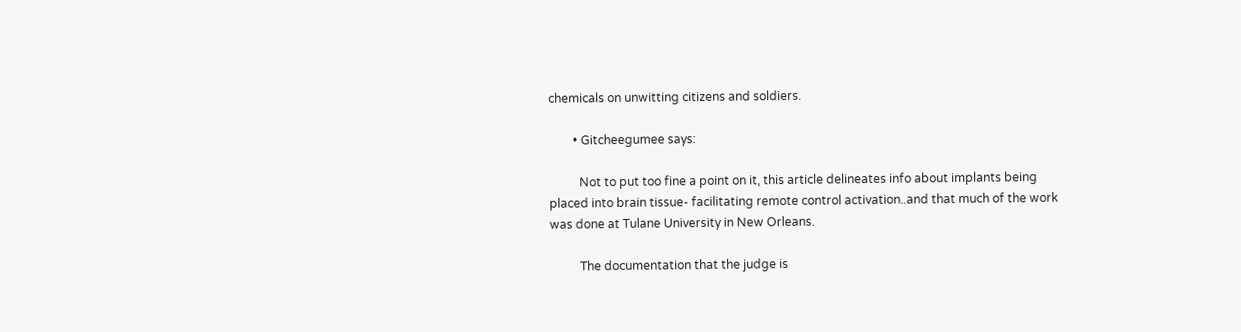chemicals on unwitting citizens and soldiers.

        • Gitcheegumee says:

          Not to put too fine a point on it, this article delineates info about implants being placed into brain tissue- facilitating remote control activation..and that much of the work was done at Tulane University in New Orleans.

          The documentation that the judge is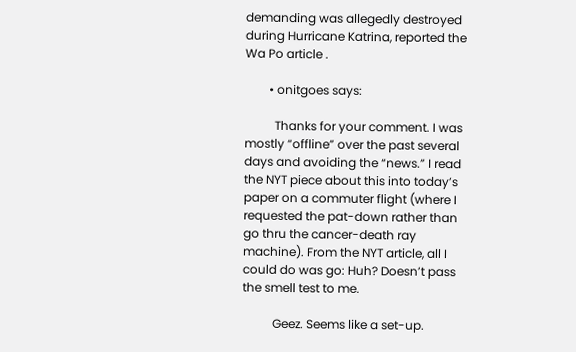demanding was allegedly destroyed during Hurricane Katrina, reported the Wa Po article .

        • onitgoes says:

          Thanks for your comment. I was mostly “offline” over the past several days and avoiding the “news.” I read the NYT piece about this into today’s paper on a commuter flight (where I requested the pat-down rather than go thru the cancer-death ray machine). From the NYT article, all I could do was go: Huh? Doesn’t pass the smell test to me.

          Geez. Seems like a set-up.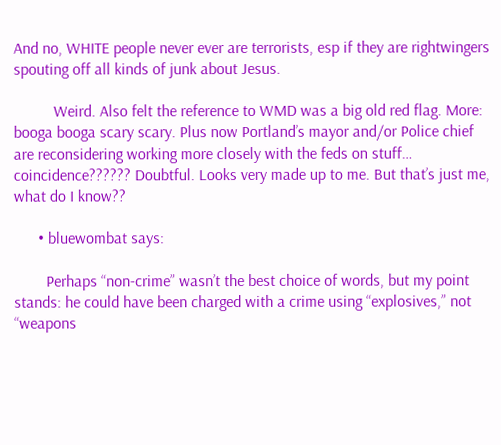And no, WHITE people never ever are terrorists, esp if they are rightwingers spouting off all kinds of junk about Jesus.

          Weird. Also felt the reference to WMD was a big old red flag. More: booga booga scary scary. Plus now Portland’s mayor and/or Police chief are reconsidering working more closely with the feds on stuff… coincidence?????? Doubtful. Looks very made up to me. But that’s just me, what do I know??

      • bluewombat says:

        Perhaps “non-crime” wasn’t the best choice of words, but my point stands: he could have been charged with a crime using “explosives,” not “weapons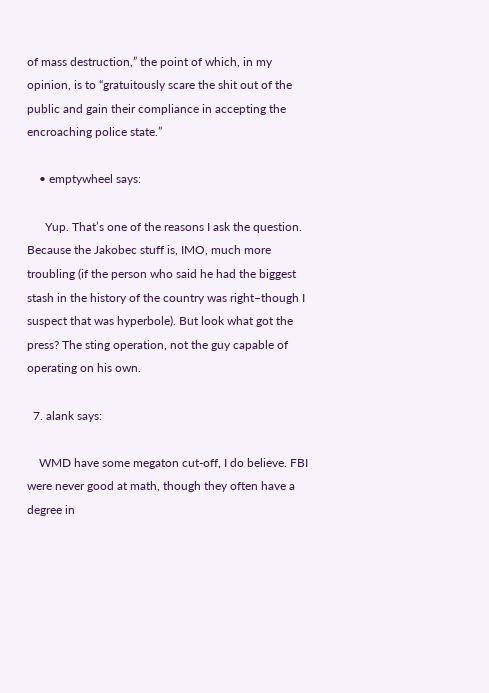of mass destruction,” the point of which, in my opinion, is to “gratuitously scare the shit out of the public and gain their compliance in accepting the encroaching police state.”

    • emptywheel says:

      Yup. That’s one of the reasons I ask the question. Because the Jakobec stuff is, IMO, much more troubling (if the person who said he had the biggest stash in the history of the country was right–though I suspect that was hyperbole). But look what got the press? The sting operation, not the guy capable of operating on his own.

  7. alank says:

    WMD have some megaton cut-off, I do believe. FBI were never good at math, though they often have a degree in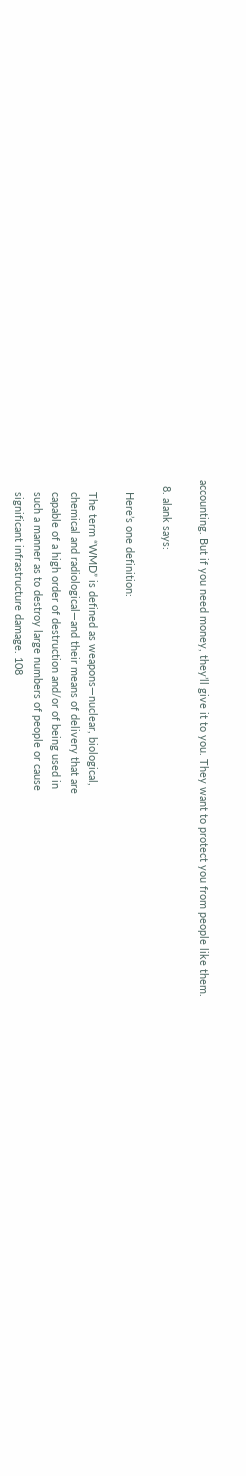accounting. But if you need money, they’ll give it to you. They want to protect you from people like them.

  8. alank says:

    Here’s one definition:

    The term “WMD” is defined as weapons—nuclear, biological,
    chemical and radiological—and their means of delivery that are
    capable of a high order of destruction and/or of being used in
    such a manner as to destroy large numbers of people or cause
    significant infrastructure damage. 108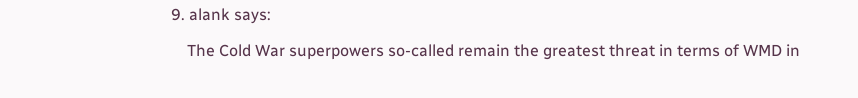9. alank says:

    The Cold War superpowers so-called remain the greatest threat in terms of WMD in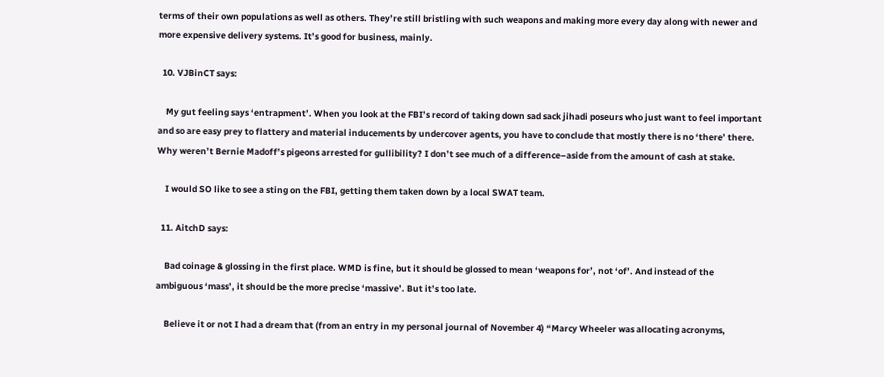terms of their own populations as well as others. They’re still bristling with such weapons and making more every day along with newer and more expensive delivery systems. It’s good for business, mainly.

  10. VJBinCT says:

    My gut feeling says ‘entrapment’. When you look at the FBI’s record of taking down sad sack jihadi poseurs who just want to feel important and so are easy prey to flattery and material inducements by undercover agents, you have to conclude that mostly there is no ‘there’ there. Why weren’t Bernie Madoff’s pigeons arrested for gullibility? I don’t see much of a difference–aside from the amount of cash at stake.

    I would SO like to see a sting on the FBI, getting them taken down by a local SWAT team.

  11. AitchD says:

    Bad coinage & glossing in the first place. WMD is fine, but it should be glossed to mean ‘weapons for’, not ‘of’. And instead of the ambiguous ‘mass’, it should be the more precise ‘massive’. But it’s too late.

    Believe it or not I had a dream that (from an entry in my personal journal of November 4) “Marcy Wheeler was allocating acronyms,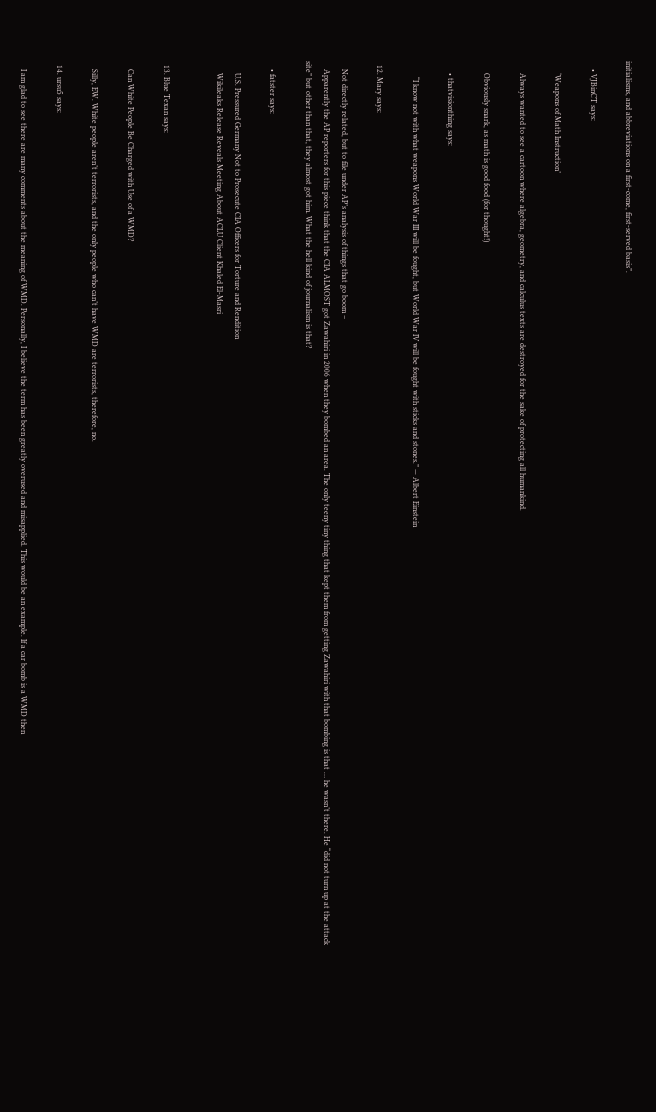initialisms, and abbreviations on a first-come, first-served basis”.

    • VJBinCT says:

      ‘Weapons of Math Instruction’

      Always wanted to see a cartoon where algebra, geometry, and calculus texts are destroyed for the sake of protecting all humankind.

      Obviously snark, as math is good food (for thought!)

      • thatvisionthing says:

        “I know not with what weapons World War III will be fought, but World War IV will be fought with sticks and stones.” — Albert Einstein

  12. Mary says:

    Not directly related, but to file under AP’s analysis of things that go boom –
    Apparently the AP reporters for this piece think that the CIA ALMOST got Zawahiri in 2006 when they bombed an area. The only teeny tiny thing that kept them from getting Zawahiri with that bombing is that … he wasn’t there. He “did not turn up at the attack site” but other than that, they almost got him. What the hell kind of journalism is that?

    • fatster says:

      U.S. Pressured Germany Not to Prosecute CIA Officers for Torture and Rendition
      Wikileaks Release Reveals Meeting About ACLU Client Khaled El-Masri


  13. Blue Texan says:

    Can White People Be Charged with Use of a WMD?

    Silly, EW. White people aren’t terrorists, and the only people who can’t have WMD are terrorists, therefore, no.

  14. ursu5 says:

    I am glad to see there are many comments about the meaning of WMD. Personally, I believe the term has been greatly overused and misapplied. This would be an example. If a car bomb is a WMD then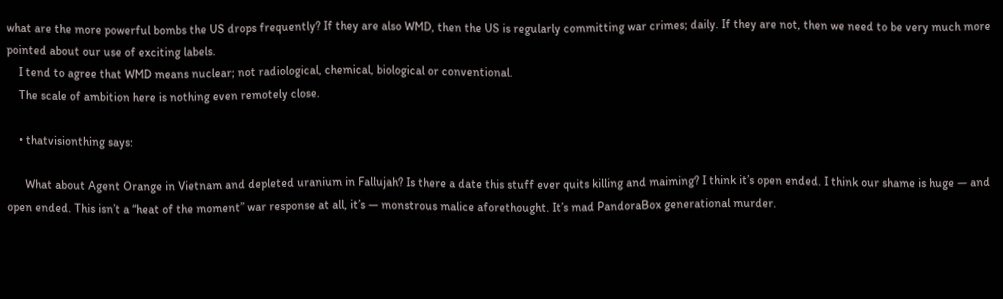what are the more powerful bombs the US drops frequently? If they are also WMD, then the US is regularly committing war crimes; daily. If they are not, then we need to be very much more pointed about our use of exciting labels.
    I tend to agree that WMD means nuclear; not radiological, chemical, biological or conventional.
    The scale of ambition here is nothing even remotely close.

    • thatvisionthing says:

      What about Agent Orange in Vietnam and depleted uranium in Fallujah? Is there a date this stuff ever quits killing and maiming? I think it’s open ended. I think our shame is huge — and open ended. This isn’t a “heat of the moment” war response at all, it’s — monstrous malice aforethought. It’s mad PandoraBox generational murder.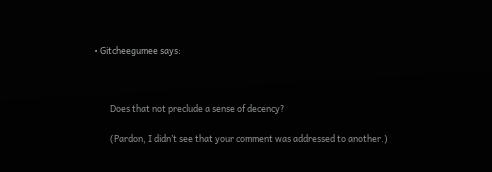• Gitcheegumee says:



        Does that not preclude a sense of decency?

        (Pardon, I didn’t see that your comment was addressed to another.)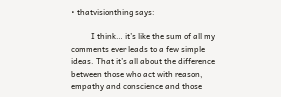• thatvisionthing says:

          I think… it’s like the sum of all my comments ever leads to a few simple ideas. That it’s all about the difference between those who act with reason, empathy and conscience and those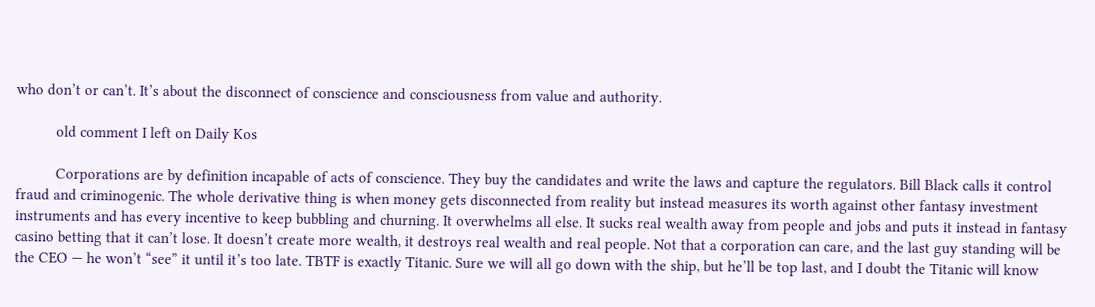who don’t or can’t. It’s about the disconnect of conscience and consciousness from value and authority.

          old comment I left on Daily Kos

          Corporations are by definition incapable of acts of conscience. They buy the candidates and write the laws and capture the regulators. Bill Black calls it control fraud and criminogenic. The whole derivative thing is when money gets disconnected from reality but instead measures its worth against other fantasy investment instruments and has every incentive to keep bubbling and churning. It overwhelms all else. It sucks real wealth away from people and jobs and puts it instead in fantasy casino betting that it can’t lose. It doesn’t create more wealth, it destroys real wealth and real people. Not that a corporation can care, and the last guy standing will be the CEO — he won’t “see” it until it’s too late. TBTF is exactly Titanic. Sure we will all go down with the ship, but he’ll be top last, and I doubt the Titanic will know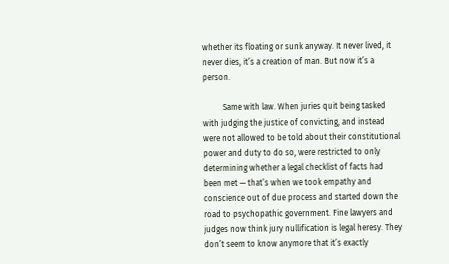whether its floating or sunk anyway. It never lived, it never dies, it’s a creation of man. But now it’s a person.

          Same with law. When juries quit being tasked with judging the justice of convicting, and instead were not allowed to be told about their constitutional power and duty to do so, were restricted to only determining whether a legal checklist of facts had been met — that’s when we took empathy and conscience out of due process and started down the road to psychopathic government. Fine lawyers and judges now think jury nullification is legal heresy. They don’t seem to know anymore that it’s exactly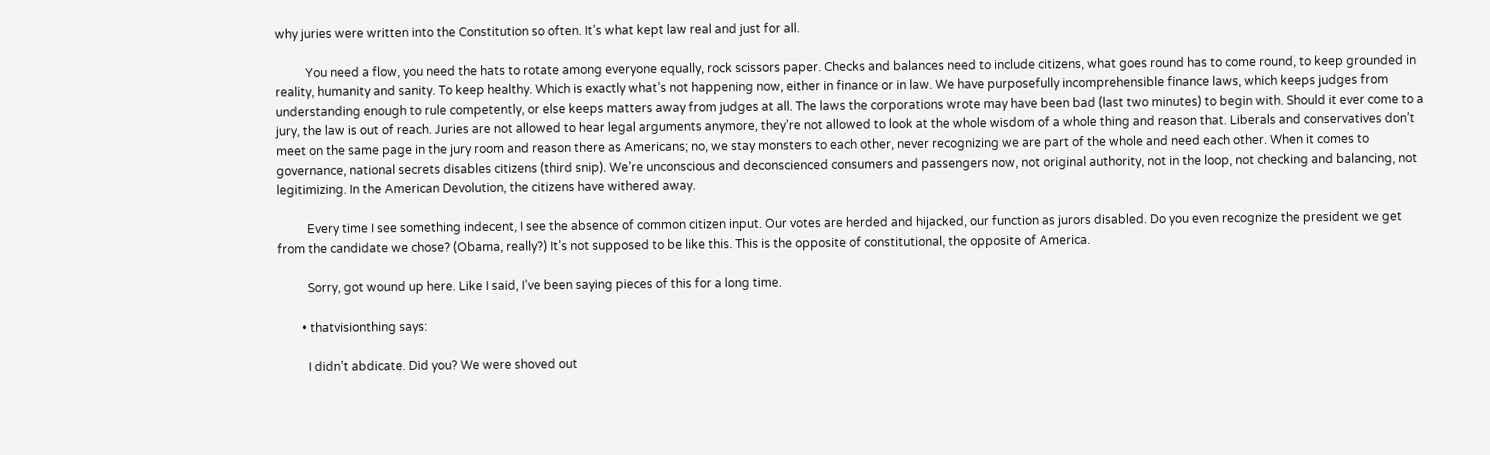why juries were written into the Constitution so often. It’s what kept law real and just for all.

          You need a flow, you need the hats to rotate among everyone equally, rock scissors paper. Checks and balances need to include citizens, what goes round has to come round, to keep grounded in reality, humanity and sanity. To keep healthy. Which is exactly what’s not happening now, either in finance or in law. We have purposefully incomprehensible finance laws, which keeps judges from understanding enough to rule competently, or else keeps matters away from judges at all. The laws the corporations wrote may have been bad (last two minutes) to begin with. Should it ever come to a jury, the law is out of reach. Juries are not allowed to hear legal arguments anymore, they’re not allowed to look at the whole wisdom of a whole thing and reason that. Liberals and conservatives don’t meet on the same page in the jury room and reason there as Americans; no, we stay monsters to each other, never recognizing we are part of the whole and need each other. When it comes to governance, national secrets disables citizens (third snip). We’re unconscious and deconscienced consumers and passengers now, not original authority, not in the loop, not checking and balancing, not legitimizing. In the American Devolution, the citizens have withered away.

          Every time I see something indecent, I see the absence of common citizen input. Our votes are herded and hijacked, our function as jurors disabled. Do you even recognize the president we get from the candidate we chose? (Obama, really?) It’s not supposed to be like this. This is the opposite of constitutional, the opposite of America.

          Sorry, got wound up here. Like I said, I’ve been saying pieces of this for a long time.

        • thatvisionthing says:

          I didn’t abdicate. Did you? We were shoved out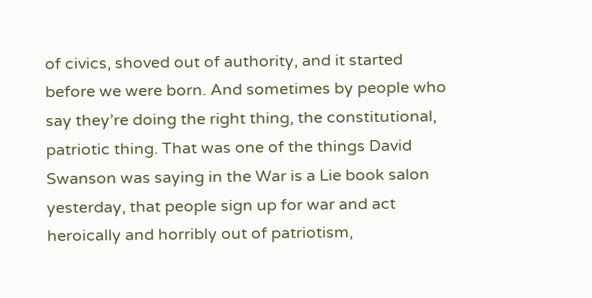of civics, shoved out of authority, and it started before we were born. And sometimes by people who say they’re doing the right thing, the constitutional, patriotic thing. That was one of the things David Swanson was saying in the War is a Lie book salon yesterday, that people sign up for war and act heroically and horribly out of patriotism,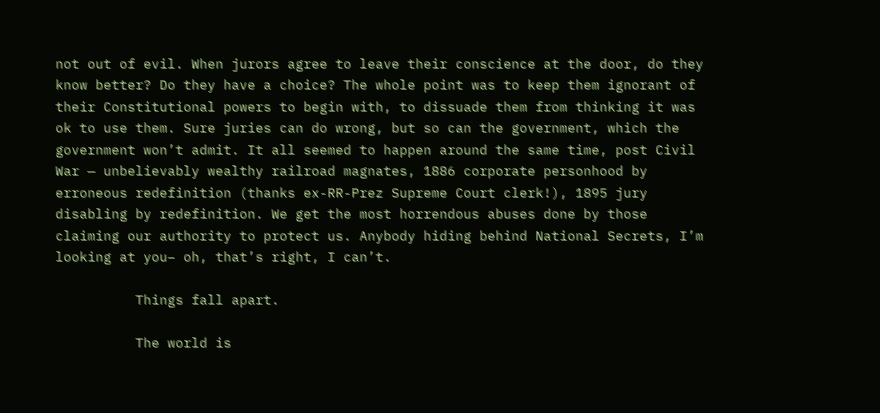not out of evil. When jurors agree to leave their conscience at the door, do they know better? Do they have a choice? The whole point was to keep them ignorant of their Constitutional powers to begin with, to dissuade them from thinking it was ok to use them. Sure juries can do wrong, but so can the government, which the government won’t admit. It all seemed to happen around the same time, post Civil War — unbelievably wealthy railroad magnates, 1886 corporate personhood by erroneous redefinition (thanks ex-RR-Prez Supreme Court clerk!), 1895 jury disabling by redefinition. We get the most horrendous abuses done by those claiming our authority to protect us. Anybody hiding behind National Secrets, I’m looking at you– oh, that’s right, I can’t.

          Things fall apart.

          The world is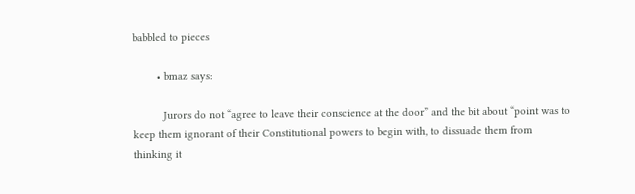babbled to pieces

        • bmaz says:

          Jurors do not “agree to leave their conscience at the door” and the bit about “point was to keep them ignorant of their Constitutional powers to begin with, to dissuade them from thinking it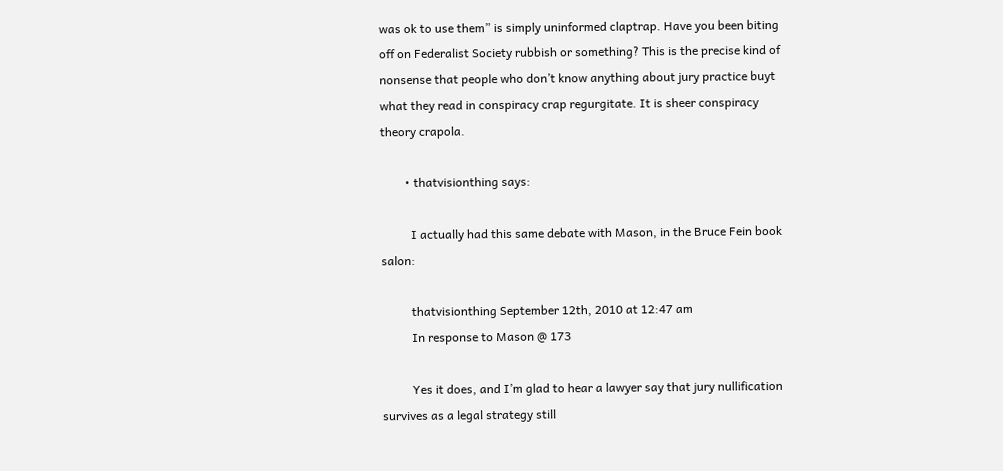was ok to use them” is simply uninformed claptrap. Have you been biting off on Federalist Society rubbish or something? This is the precise kind of nonsense that people who don’t know anything about jury practice buyt what they read in conspiracy crap regurgitate. It is sheer conspiracy theory crapola.

        • thatvisionthing says:

          I actually had this same debate with Mason, in the Bruce Fein book salon:

          thatvisionthing September 12th, 2010 at 12:47 am
          In response to Mason @ 173

          Yes it does, and I’m glad to hear a lawyer say that jury nullification survives as a legal strategy still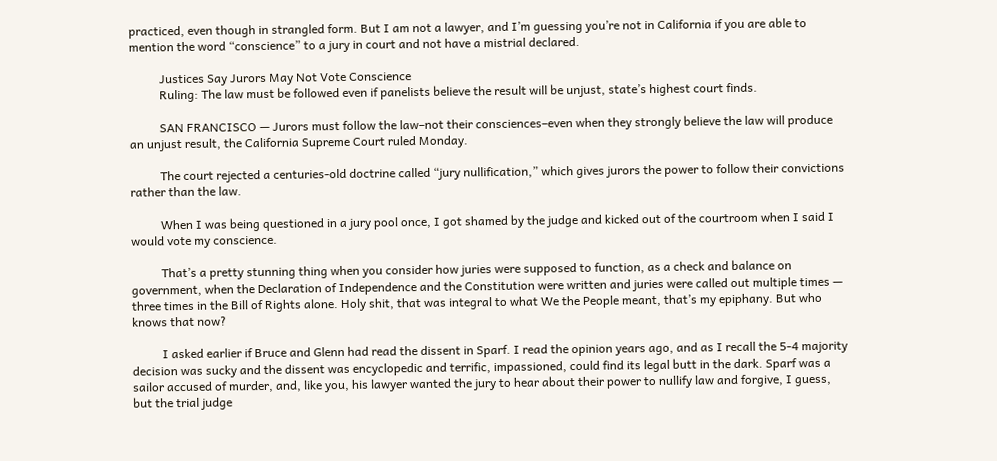practiced, even though in strangled form. But I am not a lawyer, and I’m guessing you’re not in California if you are able to mention the word “conscience” to a jury in court and not have a mistrial declared.

          Justices Say Jurors May Not Vote Conscience
          Ruling: The law must be followed even if panelists believe the result will be unjust, state’s highest court finds.

          SAN FRANCISCO — Jurors must follow the law–not their consciences–even when they strongly believe the law will produce an unjust result, the California Supreme Court ruled Monday.

          The court rejected a centuries-old doctrine called “jury nullification,” which gives jurors the power to follow their convictions rather than the law.

          When I was being questioned in a jury pool once, I got shamed by the judge and kicked out of the courtroom when I said I would vote my conscience.

          That’s a pretty stunning thing when you consider how juries were supposed to function, as a check and balance on government, when the Declaration of Independence and the Constitution were written and juries were called out multiple times — three times in the Bill of Rights alone. Holy shit, that was integral to what We the People meant, that’s my epiphany. But who knows that now?

          I asked earlier if Bruce and Glenn had read the dissent in Sparf. I read the opinion years ago, and as I recall the 5-4 majority decision was sucky and the dissent was encyclopedic and terrific, impassioned, could find its legal butt in the dark. Sparf was a sailor accused of murder, and, like you, his lawyer wanted the jury to hear about their power to nullify law and forgive, I guess, but the trial judge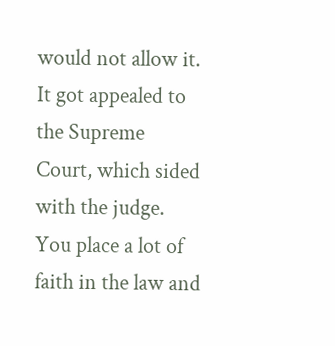would not allow it. It got appealed to the Supreme Court, which sided with the judge. You place a lot of faith in the law and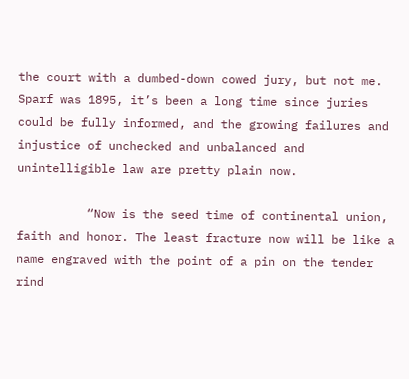the court with a dumbed-down cowed jury, but not me. Sparf was 1895, it’s been a long time since juries could be fully informed, and the growing failures and injustice of unchecked and unbalanced and unintelligible law are pretty plain now.

          “Now is the seed time of continental union, faith and honor. The least fracture now will be like a name engraved with the point of a pin on the tender rind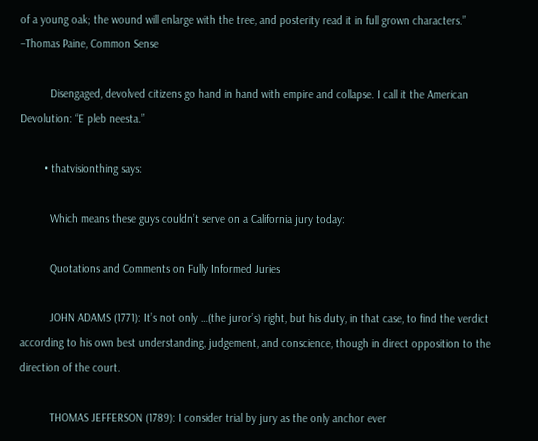of a young oak; the wound will enlarge with the tree, and posterity read it in full grown characters.” –Thomas Paine, Common Sense

          Disengaged, devolved citizens go hand in hand with empire and collapse. I call it the American Devolution: “E pleb neesta.”

        • thatvisionthing says:

          Which means these guys couldn’t serve on a California jury today:

          Quotations and Comments on Fully Informed Juries

          JOHN ADAMS (1771): It’s not only …(the juror’s) right, but his duty, in that case, to find the verdict according to his own best understanding, judgement, and conscience, though in direct opposition to the direction of the court.

          THOMAS JEFFERSON (1789): I consider trial by jury as the only anchor ever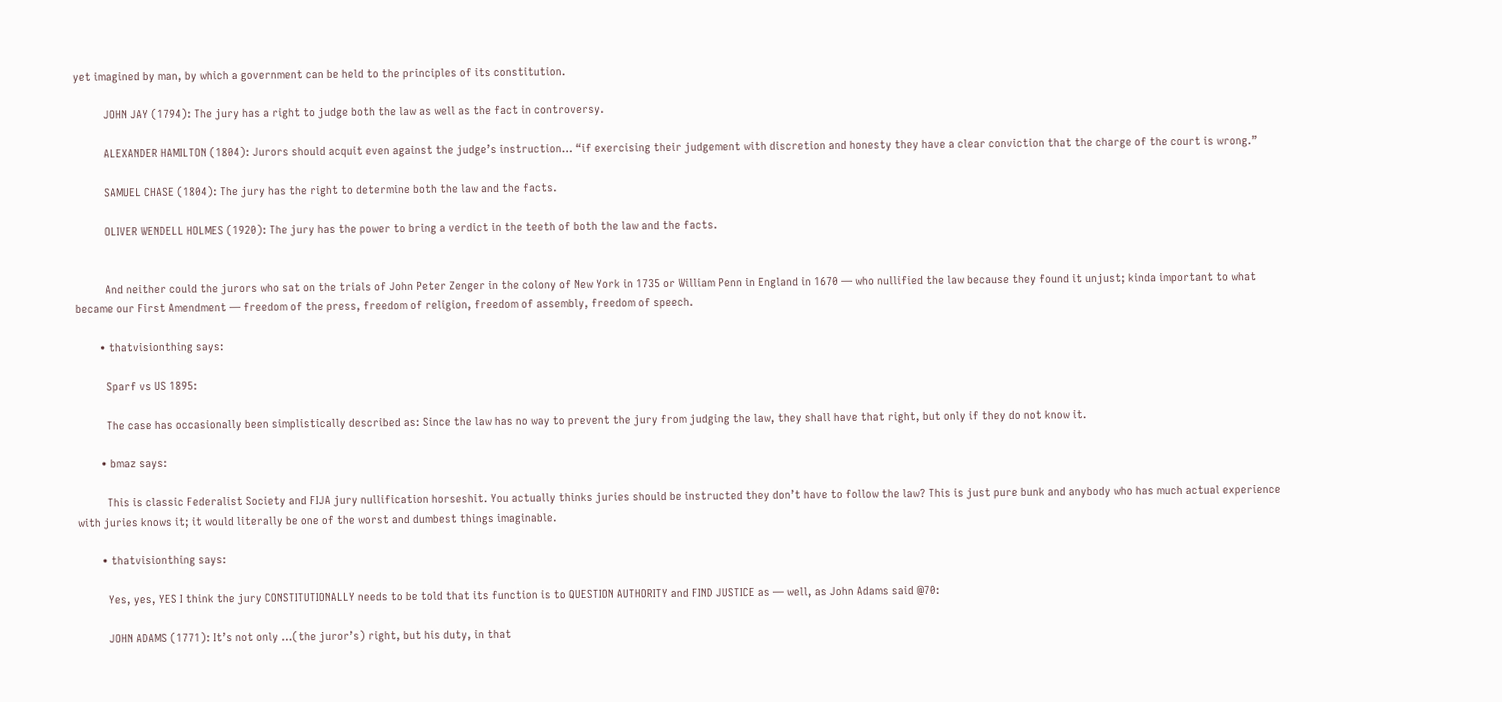yet imagined by man, by which a government can be held to the principles of its constitution.

          JOHN JAY (1794): The jury has a right to judge both the law as well as the fact in controversy.

          ALEXANDER HAMILTON (1804): Jurors should acquit even against the judge’s instruction… “if exercising their judgement with discretion and honesty they have a clear conviction that the charge of the court is wrong.”

          SAMUEL CHASE (1804): The jury has the right to determine both the law and the facts.

          OLIVER WENDELL HOLMES (1920): The jury has the power to bring a verdict in the teeth of both the law and the facts.


          And neither could the jurors who sat on the trials of John Peter Zenger in the colony of New York in 1735 or William Penn in England in 1670 — who nullified the law because they found it unjust; kinda important to what became our First Amendment — freedom of the press, freedom of religion, freedom of assembly, freedom of speech.

        • thatvisionthing says:

          Sparf vs US 1895:

          The case has occasionally been simplistically described as: Since the law has no way to prevent the jury from judging the law, they shall have that right, but only if they do not know it.

        • bmaz says:

          This is classic Federalist Society and FIJA jury nullification horseshit. You actually thinks juries should be instructed they don’t have to follow the law? This is just pure bunk and anybody who has much actual experience with juries knows it; it would literally be one of the worst and dumbest things imaginable.

        • thatvisionthing says:

          Yes, yes, YES I think the jury CONSTITUTIONALLY needs to be told that its function is to QUESTION AUTHORITY and FIND JUSTICE as — well, as John Adams said @70:

          JOHN ADAMS (1771): It’s not only …(the juror’s) right, but his duty, in that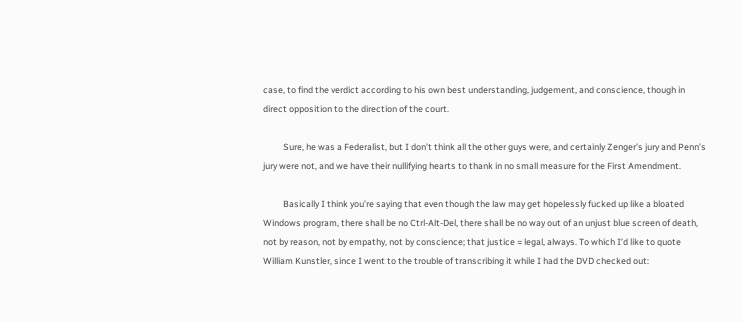case, to find the verdict according to his own best understanding, judgement, and conscience, though in direct opposition to the direction of the court.

          Sure, he was a Federalist, but I don’t think all the other guys were, and certainly Zenger’s jury and Penn’s jury were not, and we have their nullifying hearts to thank in no small measure for the First Amendment.

          Basically I think you’re saying that even though the law may get hopelessly fucked up like a bloated Windows program, there shall be no Ctrl-Alt-Del, there shall be no way out of an unjust blue screen of death, not by reason, not by empathy, not by conscience; that justice = legal, always. To which I’d like to quote William Kunstler, since I went to the trouble of transcribing it while I had the DVD checked out: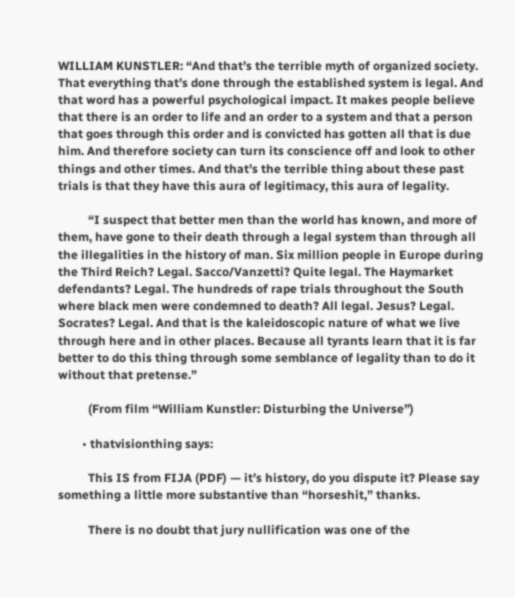WILLIAM KUNSTLER: “And that’s the terrible myth of organized society. That everything that’s done through the established system is legal. And that word has a powerful psychological impact. It makes people believe that there is an order to life and an order to a system and that a person that goes through this order and is convicted has gotten all that is due him. And therefore society can turn its conscience off and look to other things and other times. And that’s the terrible thing about these past trials is that they have this aura of legitimacy, this aura of legality.

          “I suspect that better men than the world has known, and more of them, have gone to their death through a legal system than through all the illegalities in the history of man. Six million people in Europe during the Third Reich? Legal. Sacco/Vanzetti? Quite legal. The Haymarket defendants? Legal. The hundreds of rape trials throughout the South where black men were condemned to death? All legal. Jesus? Legal. Socrates? Legal. And that is the kaleidoscopic nature of what we live through here and in other places. Because all tyrants learn that it is far better to do this thing through some semblance of legality than to do it without that pretense.”

          (From film “William Kunstler: Disturbing the Universe”)

        • thatvisionthing says:

          This IS from FIJA (PDF) — it’s history, do you dispute it? Please say something a little more substantive than “horseshit,” thanks.

          There is no doubt that jury nullification was one of the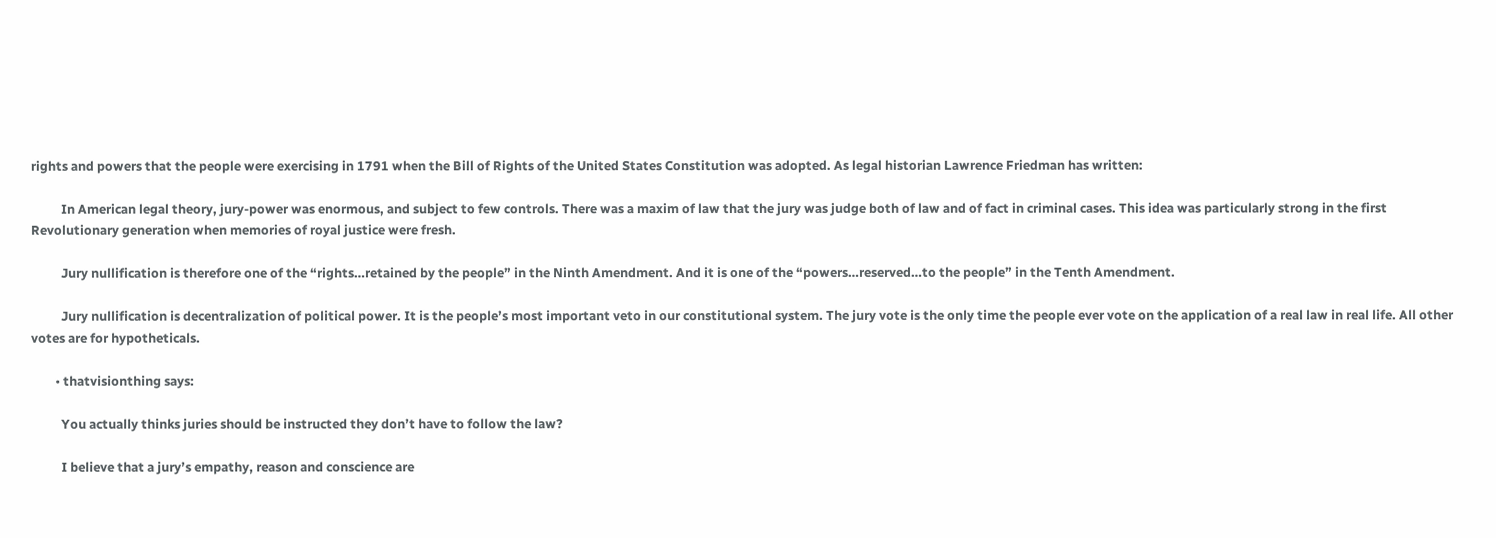rights and powers that the people were exercising in 1791 when the Bill of Rights of the United States Constitution was adopted. As legal historian Lawrence Friedman has written:

          In American legal theory, jury-power was enormous, and subject to few controls. There was a maxim of law that the jury was judge both of law and of fact in criminal cases. This idea was particularly strong in the first Revolutionary generation when memories of royal justice were fresh.

          Jury nullification is therefore one of the “rights…retained by the people” in the Ninth Amendment. And it is one of the “powers…reserved…to the people” in the Tenth Amendment.

          Jury nullification is decentralization of political power. It is the people’s most important veto in our constitutional system. The jury vote is the only time the people ever vote on the application of a real law in real life. All other votes are for hypotheticals.

        • thatvisionthing says:

          You actually thinks juries should be instructed they don’t have to follow the law?

          I believe that a jury’s empathy, reason and conscience are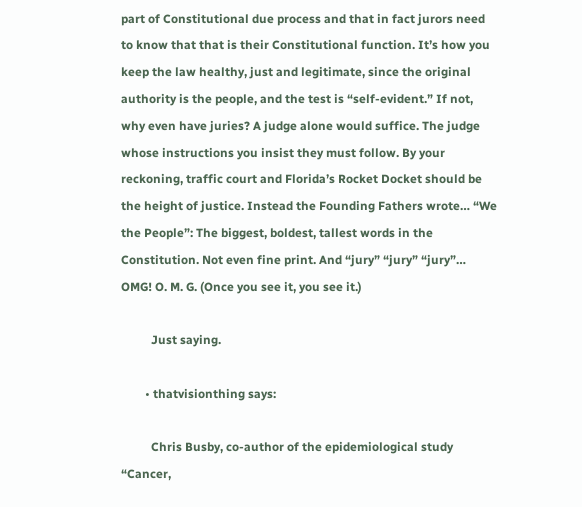part of Constitutional due process and that in fact jurors need to know that that is their Constitutional function. It’s how you keep the law healthy, just and legitimate, since the original authority is the people, and the test is “self-evident.” If not, why even have juries? A judge alone would suffice. The judge whose instructions you insist they must follow. By your reckoning, traffic court and Florida’s Rocket Docket should be the height of justice. Instead the Founding Fathers wrote… “We the People”: The biggest, boldest, tallest words in the Constitution. Not even fine print. And “jury” “jury” “jury”… OMG! O. M. G. (Once you see it, you see it.)

          Just saying.

        • thatvisionthing says:

          Chris Busby, co-author of the epidemiological study “Cancer,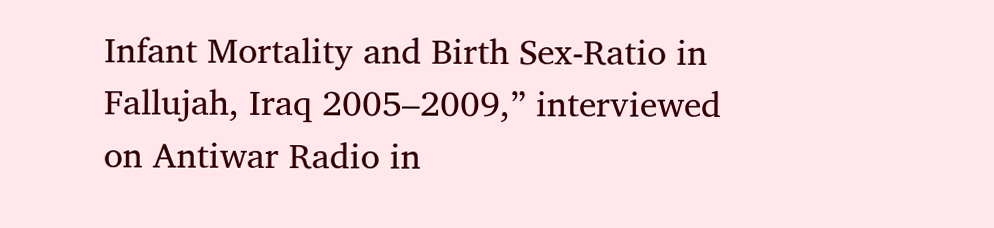Infant Mortality and Birth Sex-Ratio in Fallujah, Iraq 2005–2009,” interviewed on Antiwar Radio in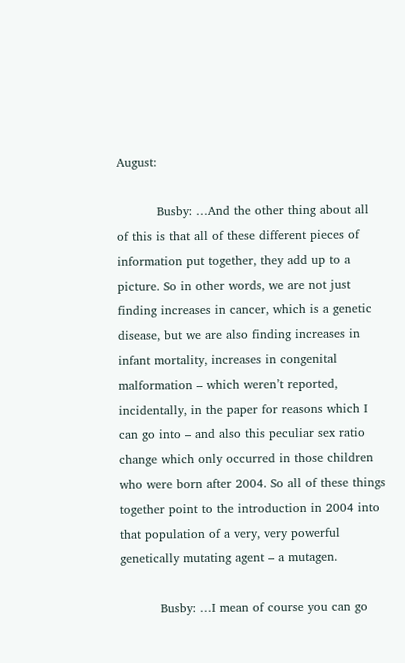August:

          Busby: …And the other thing about all of this is that all of these different pieces of information put together, they add up to a picture. So in other words, we are not just finding increases in cancer, which is a genetic disease, but we are also finding increases in infant mortality, increases in congenital malformation – which weren’t reported, incidentally, in the paper for reasons which I can go into – and also this peculiar sex ratio change which only occurred in those children who were born after 2004. So all of these things together point to the introduction in 2004 into that population of a very, very powerful genetically mutating agent – a mutagen.

          Busby: …I mean of course you can go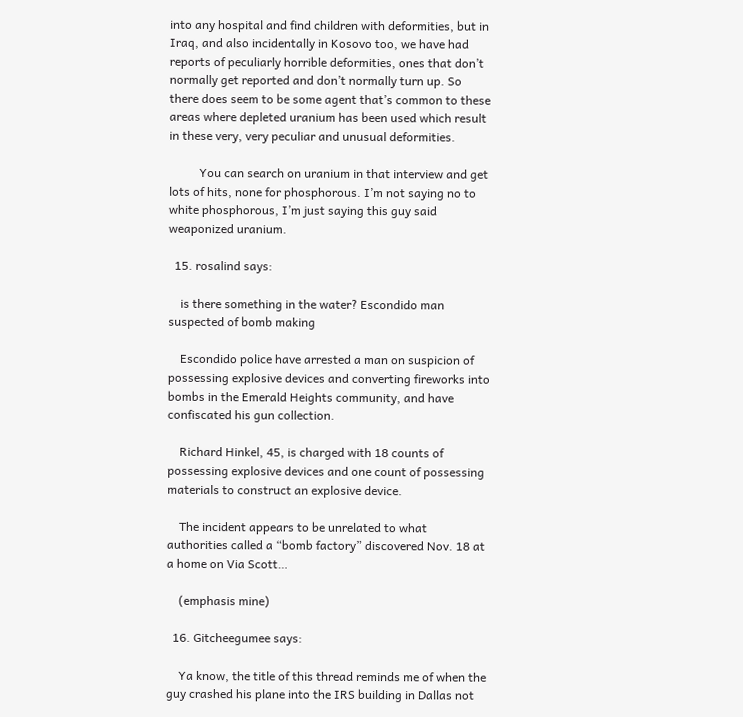into any hospital and find children with deformities, but in Iraq, and also incidentally in Kosovo too, we have had reports of peculiarly horrible deformities, ones that don’t normally get reported and don’t normally turn up. So there does seem to be some agent that’s common to these areas where depleted uranium has been used which result in these very, very peculiar and unusual deformities.

          You can search on uranium in that interview and get lots of hits, none for phosphorous. I’m not saying no to white phosphorous, I’m just saying this guy said weaponized uranium.

  15. rosalind says:

    is there something in the water? Escondido man suspected of bomb making

    Escondido police have arrested a man on suspicion of possessing explosive devices and converting fireworks into bombs in the Emerald Heights community, and have confiscated his gun collection.

    Richard Hinkel, 45, is charged with 18 counts of possessing explosive devices and one count of possessing materials to construct an explosive device.

    The incident appears to be unrelated to what authorities called a “bomb factory” discovered Nov. 18 at a home on Via Scott…

    (emphasis mine)

  16. Gitcheegumee says:

    Ya know, the title of this thread reminds me of when the guy crashed his plane into the IRS building in Dallas not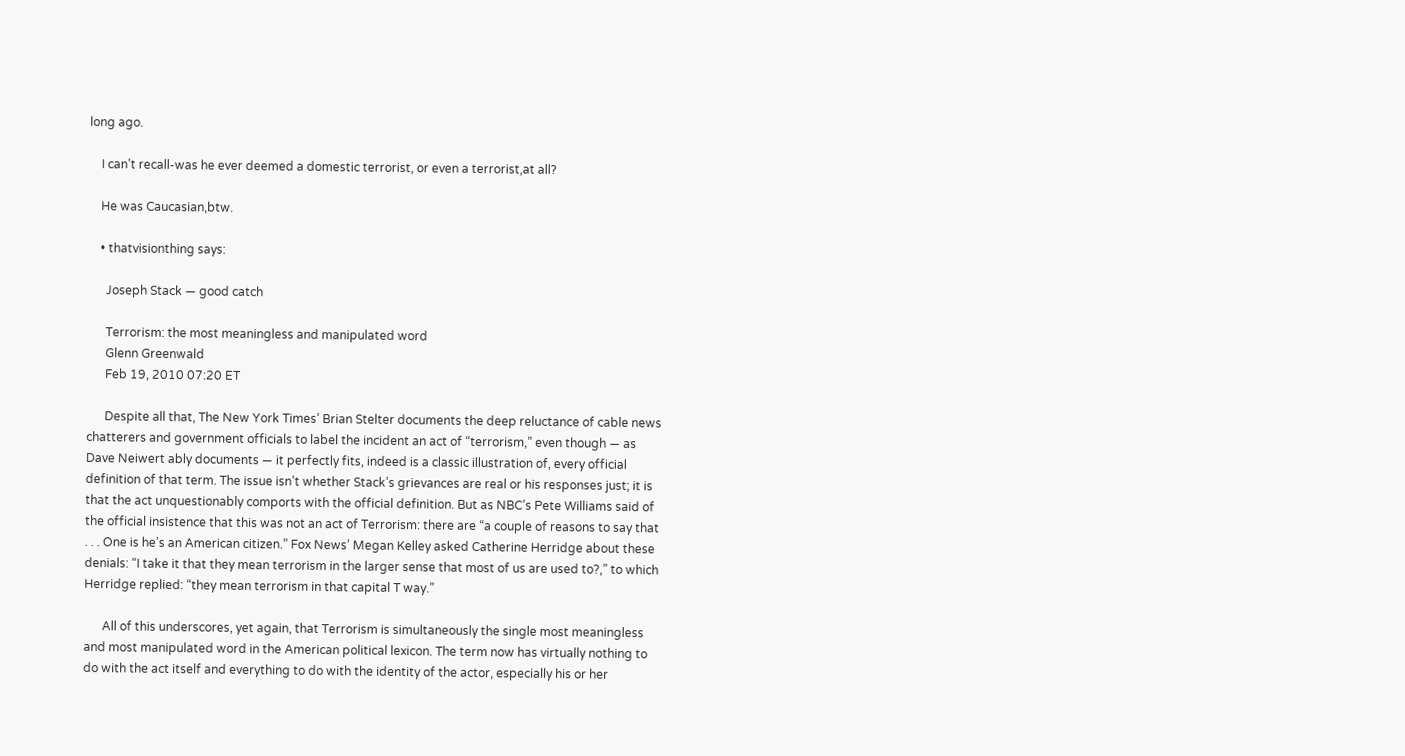long ago.

    I can’t recall-was he ever deemed a domestic terrorist, or even a terrorist,at all?

    He was Caucasian,btw.

    • thatvisionthing says:

      Joseph Stack — good catch

      Terrorism: the most meaningless and manipulated word
      Glenn Greenwald
      Feb 19, 2010 07:20 ET

      Despite all that, The New York Times’ Brian Stelter documents the deep reluctance of cable news chatterers and government officials to label the incident an act of “terrorism,” even though — as Dave Neiwert ably documents — it perfectly fits, indeed is a classic illustration of, every official definition of that term. The issue isn’t whether Stack’s grievances are real or his responses just; it is that the act unquestionably comports with the official definition. But as NBC’s Pete Williams said of the official insistence that this was not an act of Terrorism: there are “a couple of reasons to say that . . . One is he’s an American citizen.” Fox News’ Megan Kelley asked Catherine Herridge about these denials: “I take it that they mean terrorism in the larger sense that most of us are used to?,” to which Herridge replied: “they mean terrorism in that capital T way.”

      All of this underscores, yet again, that Terrorism is simultaneously the single most meaningless and most manipulated word in the American political lexicon. The term now has virtually nothing to do with the act itself and everything to do with the identity of the actor, especially his or her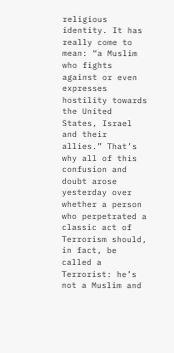religious identity. It has really come to mean: “a Muslim who fights against or even expresses hostility towards the United States, Israel and their allies.” That’s why all of this confusion and doubt arose yesterday over whether a person who perpetrated a classic act of Terrorism should, in fact, be called a Terrorist: he’s not a Muslim and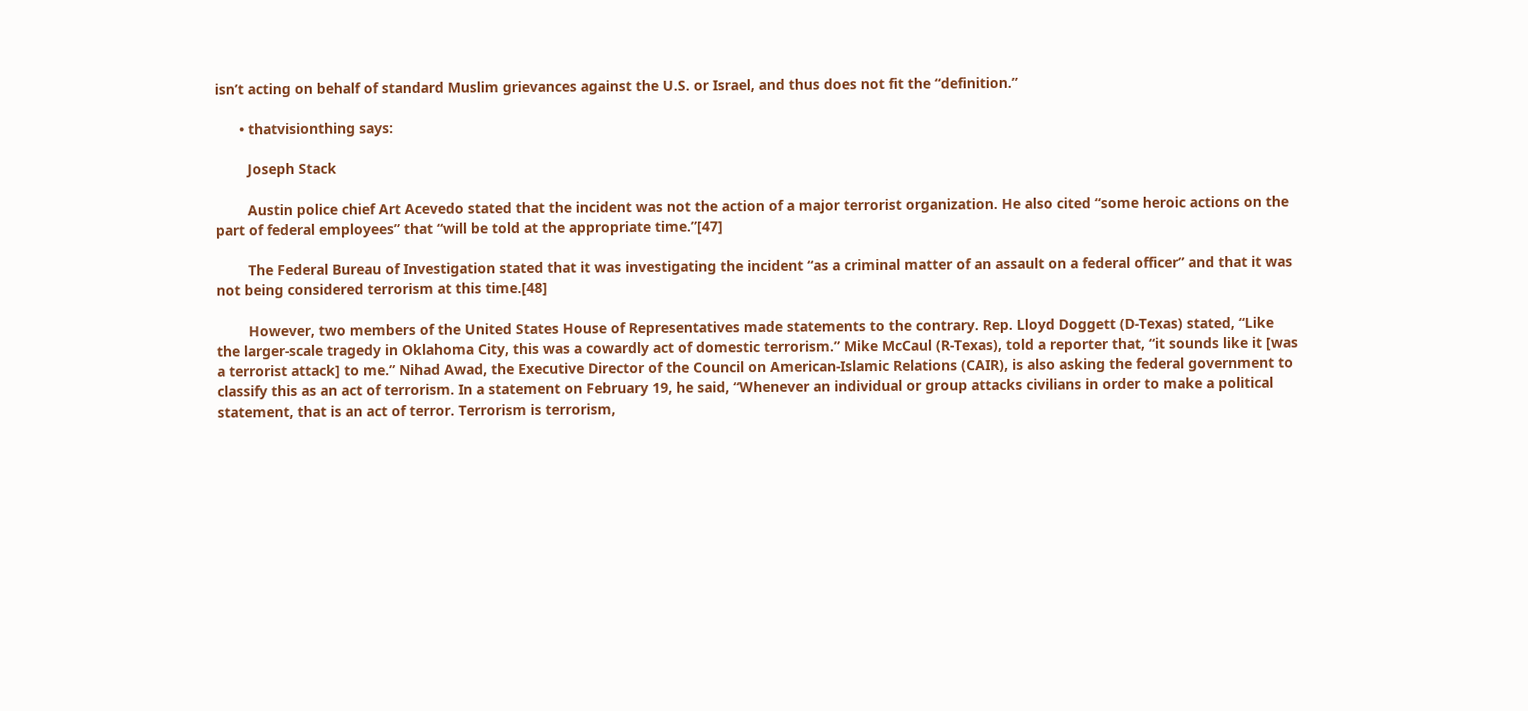isn’t acting on behalf of standard Muslim grievances against the U.S. or Israel, and thus does not fit the “definition.”

      • thatvisionthing says:

        Joseph Stack

        Austin police chief Art Acevedo stated that the incident was not the action of a major terrorist organization. He also cited “some heroic actions on the part of federal employees” that “will be told at the appropriate time.”[47]

        The Federal Bureau of Investigation stated that it was investigating the incident “as a criminal matter of an assault on a federal officer” and that it was not being considered terrorism at this time.[48]

        However, two members of the United States House of Representatives made statements to the contrary. Rep. Lloyd Doggett (D-Texas) stated, “Like the larger-scale tragedy in Oklahoma City, this was a cowardly act of domestic terrorism.” Mike McCaul (R-Texas), told a reporter that, “it sounds like it [was a terrorist attack] to me.” Nihad Awad, the Executive Director of the Council on American-Islamic Relations (CAIR), is also asking the federal government to classify this as an act of terrorism. In a statement on February 19, he said, “Whenever an individual or group attacks civilians in order to make a political statement, that is an act of terror. Terrorism is terrorism,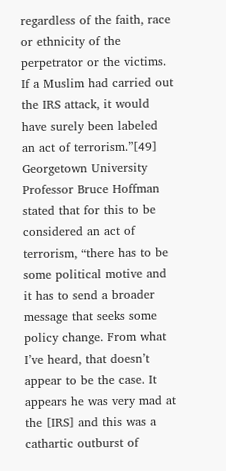regardless of the faith, race or ethnicity of the perpetrator or the victims. If a Muslim had carried out the IRS attack, it would have surely been labeled an act of terrorism.”[49] Georgetown University Professor Bruce Hoffman stated that for this to be considered an act of terrorism, “there has to be some political motive and it has to send a broader message that seeks some policy change. From what I’ve heard, that doesn’t appear to be the case. It appears he was very mad at the [IRS] and this was a cathartic outburst of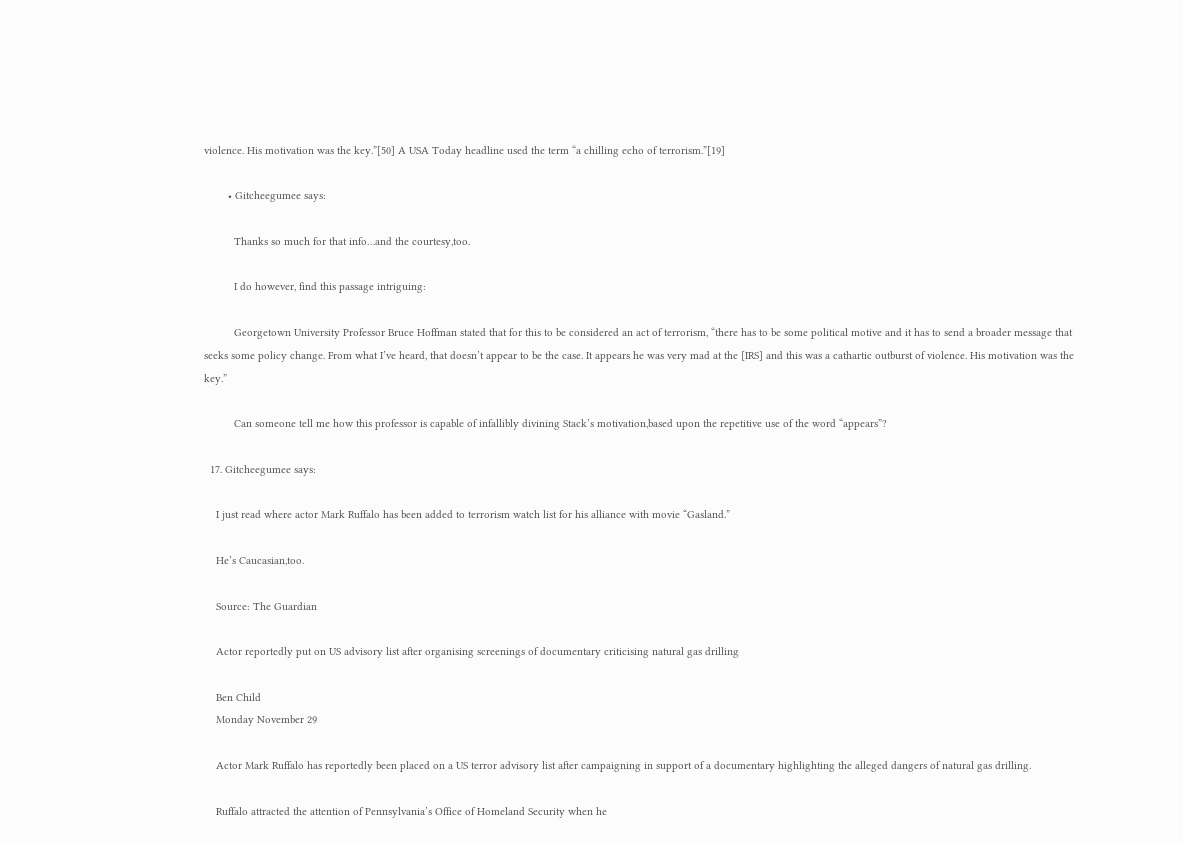violence. His motivation was the key.”[50] A USA Today headline used the term “a chilling echo of terrorism.”[19]

        • Gitcheegumee says:

          Thanks so much for that info…and the courtesy,too.

          I do however, find this passage intriguing:

          Georgetown University Professor Bruce Hoffman stated that for this to be considered an act of terrorism, “there has to be some political motive and it has to send a broader message that seeks some policy change. From what I’ve heard, that doesn’t appear to be the case. It appears he was very mad at the [IRS] and this was a cathartic outburst of violence. His motivation was the key.”

          Can someone tell me how this professor is capable of infallibly divining Stack’s motivation,based upon the repetitive use of the word “appears”?

  17. Gitcheegumee says:

    I just read where actor Mark Ruffalo has been added to terrorism watch list for his alliance with movie “Gasland.”

    He’s Caucasian,too.

    Source: The Guardian

    Actor reportedly put on US advisory list after organising screenings of documentary criticising natural gas drilling

    Ben Child
    Monday November 29

    Actor Mark Ruffalo has reportedly been placed on a US terror advisory list after campaigning in support of a documentary highlighting the alleged dangers of natural gas drilling.

    Ruffalo attracted the attention of Pennsylvania’s Office of Homeland Security when he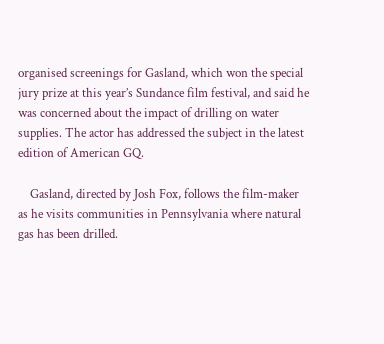organised screenings for Gasland, which won the special jury prize at this year’s Sundance film festival, and said he was concerned about the impact of drilling on water supplies. The actor has addressed the subject in the latest edition of American GQ.

    Gasland, directed by Josh Fox, follows the film-maker as he visits communities in Pennsylvania where natural gas has been drilled.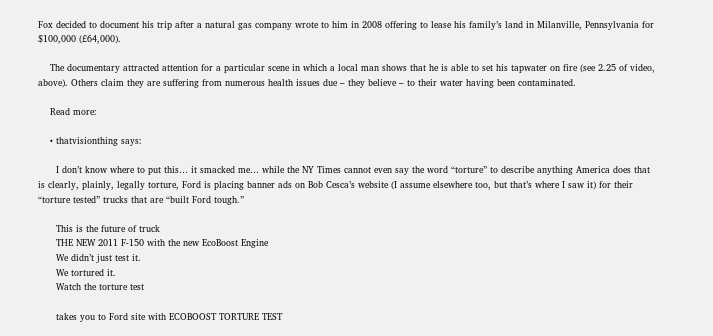Fox decided to document his trip after a natural gas company wrote to him in 2008 offering to lease his family’s land in Milanville, Pennsylvania for $100,000 (£64,000).

    The documentary attracted attention for a particular scene in which a local man shows that he is able to set his tapwater on fire (see 2.25 of video, above). Others claim they are suffering from numerous health issues due – they believe – to their water having been contaminated.

    Read more:

    • thatvisionthing says:

      I don’t know where to put this… it smacked me… while the NY Times cannot even say the word “torture” to describe anything America does that is clearly, plainly, legally torture, Ford is placing banner ads on Bob Cesca’s website (I assume elsewhere too, but that’s where I saw it) for their “torture tested” trucks that are “built Ford tough.”

      This is the future of truck
      THE NEW 2011 F-150 with the new EcoBoost Engine
      We didn’t just test it.
      We tortured it.
      Watch the torture test

      takes you to Ford site with ECOBOOST TORTURE TEST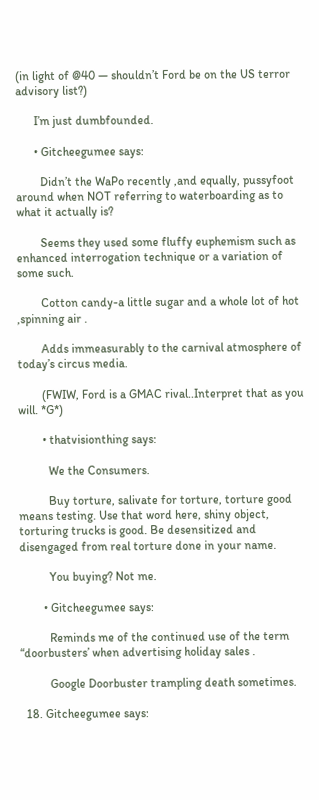(in light of @40 — shouldn’t Ford be on the US terror advisory list?)

      I’m just dumbfounded.

      • Gitcheegumee says:

        Didn’t the WaPo recently ,and equally, pussyfoot around when NOT referring to waterboarding as to what it actually is?

        Seems they used some fluffy euphemism such as enhanced interrogation technique or a variation of some such.

        Cotton candy-a little sugar and a whole lot of hot ,spinning air .

        Adds immeasurably to the carnival atmosphere of today’s circus media.

        (FWIW, Ford is a GMAC rival..Interpret that as you will. *G*)

        • thatvisionthing says:

          We the Consumers.

          Buy torture, salivate for torture, torture good means testing. Use that word here, shiny object, torturing trucks is good. Be desensitized and disengaged from real torture done in your name.

          You buying? Not me.

        • Gitcheegumee says:

          Reminds me of the continued use of the term “doorbusters’ when advertising holiday sales .

          Google Doorbuster trampling death sometimes.

  18. Gitcheegumee says: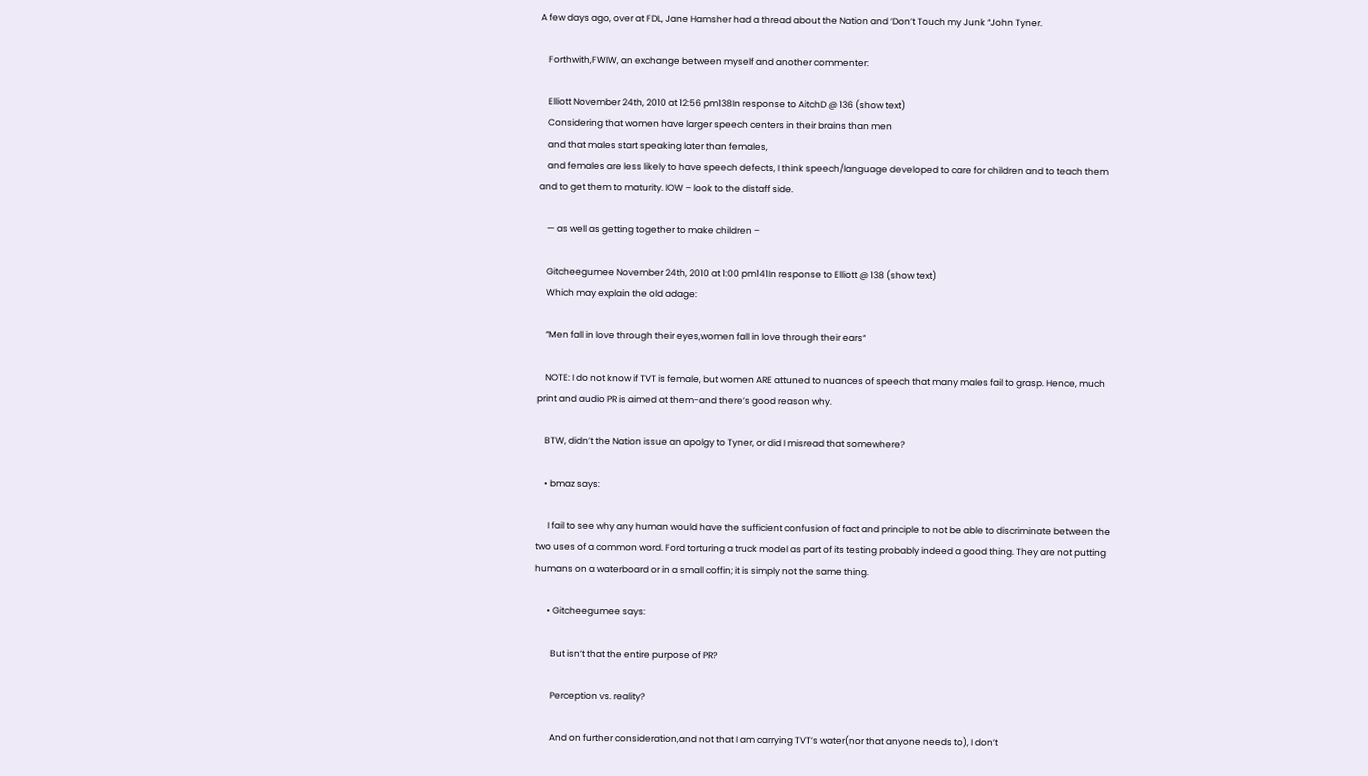A few days ago, over at FDL, Jane Hamsher had a thread about the Nation and ‘Don’t Touch my Junk “John Tyner.

    Forthwith,FWIW, an exchange between myself and another commenter:

    Elliott November 24th, 2010 at 12:56 pm138In response to AitchD @ 136 (show text)
    Considering that women have larger speech centers in their brains than men
    and that males start speaking later than females,
    and females are less likely to have speech defects, I think speech/language developed to care for children and to teach them and to get them to maturity. IOW – look to the distaff side.

    — as well as getting together to make children –

    Gitcheegumee November 24th, 2010 at 1:00 pm141In response to Elliott @ 138 (show text)
    Which may explain the old adage:

    “Men fall in love through their eyes,women fall in love through their ears“

    NOTE: I do not know if TVT is female, but women ARE attuned to nuances of speech that many males fail to grasp. Hence, much print and audio PR is aimed at them-and there’s good reason why.

    BTW, didn’t the Nation issue an apolgy to Tyner, or did I misread that somewhere?

    • bmaz says:

      I fail to see why any human would have the sufficient confusion of fact and principle to not be able to discriminate between the two uses of a common word. Ford torturing a truck model as part of its testing probably indeed a good thing. They are not putting humans on a waterboard or in a small coffin; it is simply not the same thing.

      • Gitcheegumee says:

        But isn’t that the entire purpose of PR?

        Perception vs. reality?

        And on further consideration,and not that I am carrying TVT’s water(nor that anyone needs to), I don’t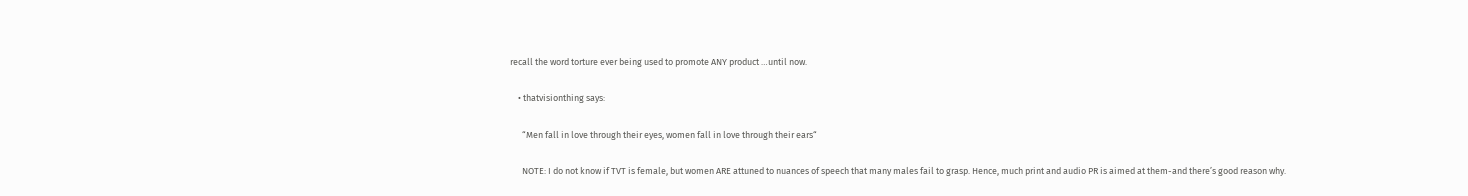recall the word torture ever being used to promote ANY product …until now.

    • thatvisionthing says:

      “Men fall in love through their eyes, women fall in love through their ears“

      NOTE: I do not know if TVT is female, but women ARE attuned to nuances of speech that many males fail to grasp. Hence, much print and audio PR is aimed at them-and there’s good reason why.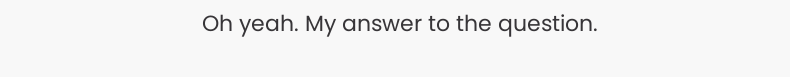Oh yeah. My answer to the question.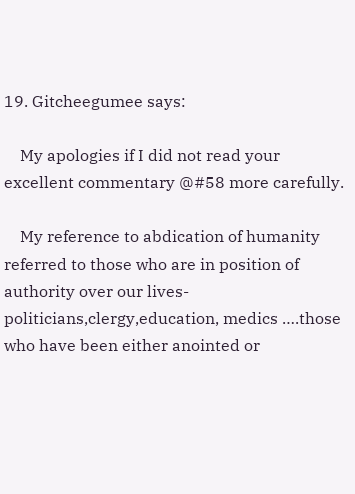19. Gitcheegumee says:

    My apologies if I did not read your excellent commentary @#58 more carefully.

    My reference to abdication of humanity referred to those who are in position of authority over our lives-politicians,clergy,education, medics ….those who have been either anointed or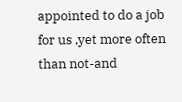appointed to do a job for us ,yet more often than not-and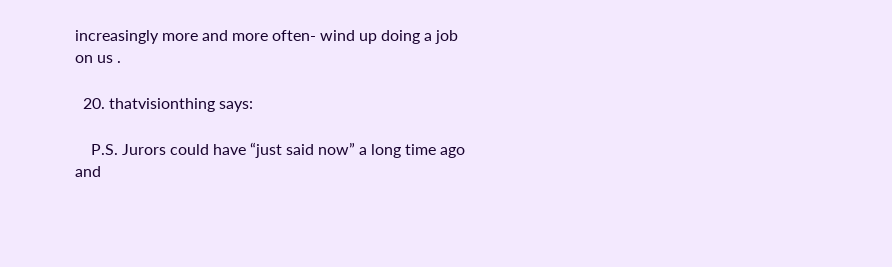increasingly more and more often- wind up doing a job on us .

  20. thatvisionthing says:

    P.S. Jurors could have “just said now” a long time ago and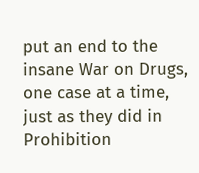put an end to the insane War on Drugs, one case at a time, just as they did in Prohibition